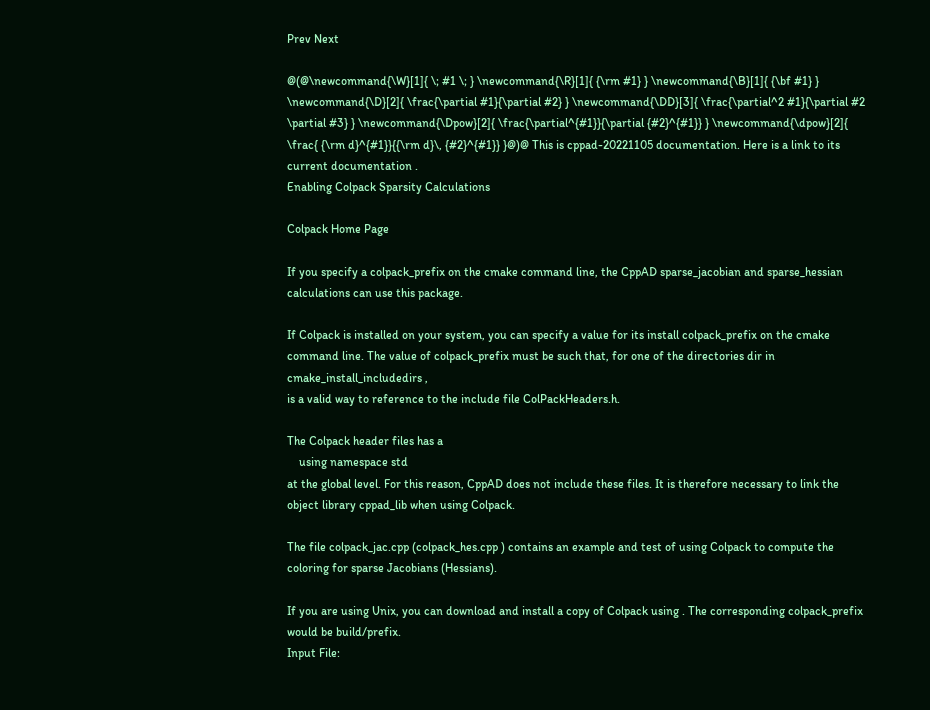Prev Next

@(@\newcommand{\W}[1]{ \; #1 \; } \newcommand{\R}[1]{ {\rm #1} } \newcommand{\B}[1]{ {\bf #1} } \newcommand{\D}[2]{ \frac{\partial #1}{\partial #2} } \newcommand{\DD}[3]{ \frac{\partial^2 #1}{\partial #2 \partial #3} } \newcommand{\Dpow}[2]{ \frac{\partial^{#1}}{\partial {#2}^{#1}} } \newcommand{\dpow}[2]{ \frac{ {\rm d}^{#1}}{{\rm d}\, {#2}^{#1}} }@)@ This is cppad-20221105 documentation. Here is a link to its current documentation .
Enabling Colpack Sparsity Calculations

Colpack Home Page

If you specify a colpack_prefix on the cmake command line, the CppAD sparse_jacobian and sparse_hessian calculations can use this package.

If Colpack is installed on your system, you can specify a value for its install colpack_prefix on the cmake command line. The value of colpack_prefix must be such that, for one of the directories dir in cmake_install_includedirs ,
is a valid way to reference to the include file ColPackHeaders.h.

The Colpack header files has a
    using namespace std
at the global level. For this reason, CppAD does not include these files. It is therefore necessary to link the object library cppad_lib when using Colpack.

The file colpack_jac.cpp (colpack_hes.cpp ) contains an example and test of using Colpack to compute the coloring for sparse Jacobians (Hessians).

If you are using Unix, you can download and install a copy of Colpack using . The corresponding colpack_prefix would be build/prefix.
Input File: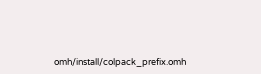omh/install/colpack_prefix.omh